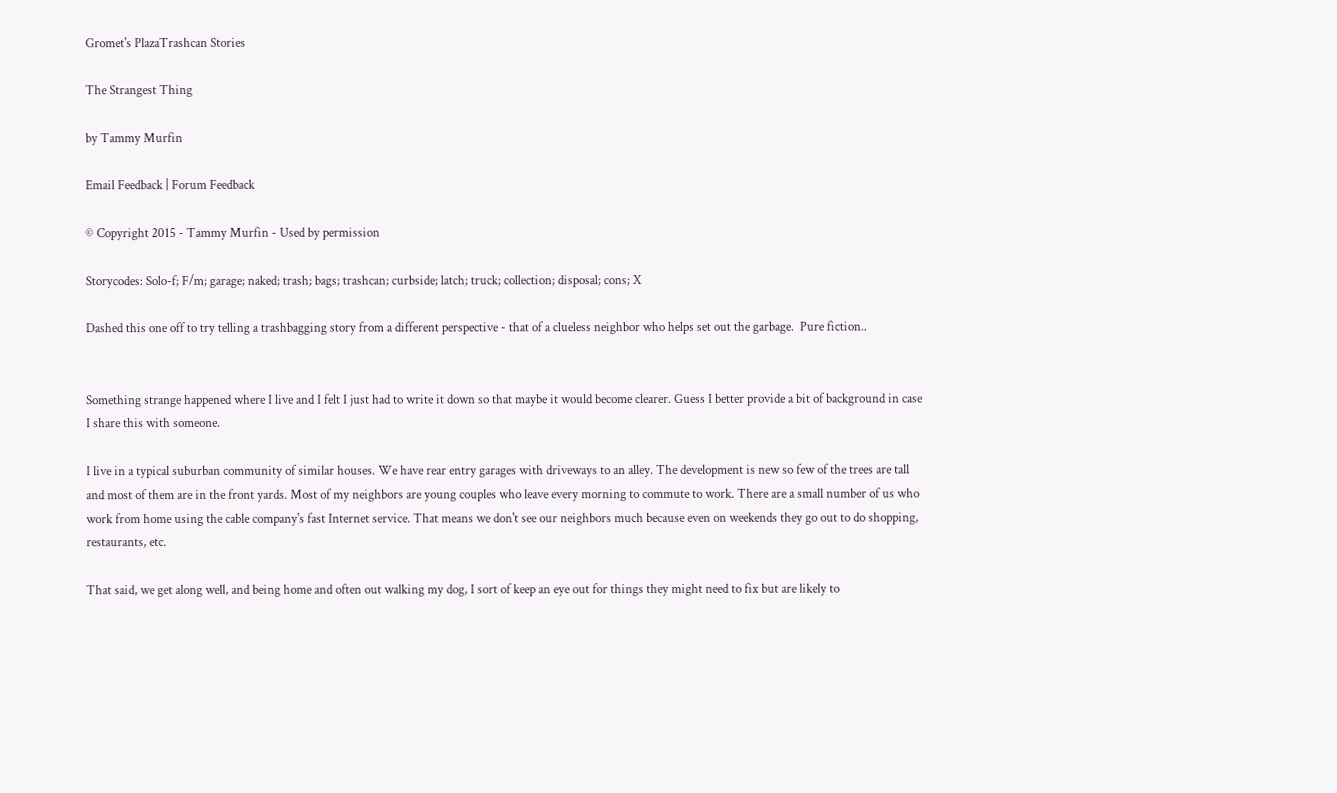Gromet's PlazaTrashcan Stories

The Strangest Thing

by Tammy Murfin

Email Feedback | Forum Feedback

© Copyright 2015 - Tammy Murfin - Used by permission

Storycodes: Solo-f; F/m; garage; naked; trash; bags; trashcan; curbside; latch; truck; collection; disposal; cons; X

Dashed this one off to try telling a trashbagging story from a different perspective - that of a clueless neighbor who helps set out the garbage.  Pure fiction..


Something strange happened where I live and I felt I just had to write it down so that maybe it would become clearer. Guess I better provide a bit of background in case I share this with someone.

I live in a typical suburban community of similar houses. We have rear entry garages with driveways to an alley. The development is new so few of the trees are tall and most of them are in the front yards. Most of my neighbors are young couples who leave every morning to commute to work. There are a small number of us who work from home using the cable company's fast Internet service. That means we don't see our neighbors much because even on weekends they go out to do shopping, restaurants, etc.

That said, we get along well, and being home and often out walking my dog, I sort of keep an eye out for things they might need to fix but are likely to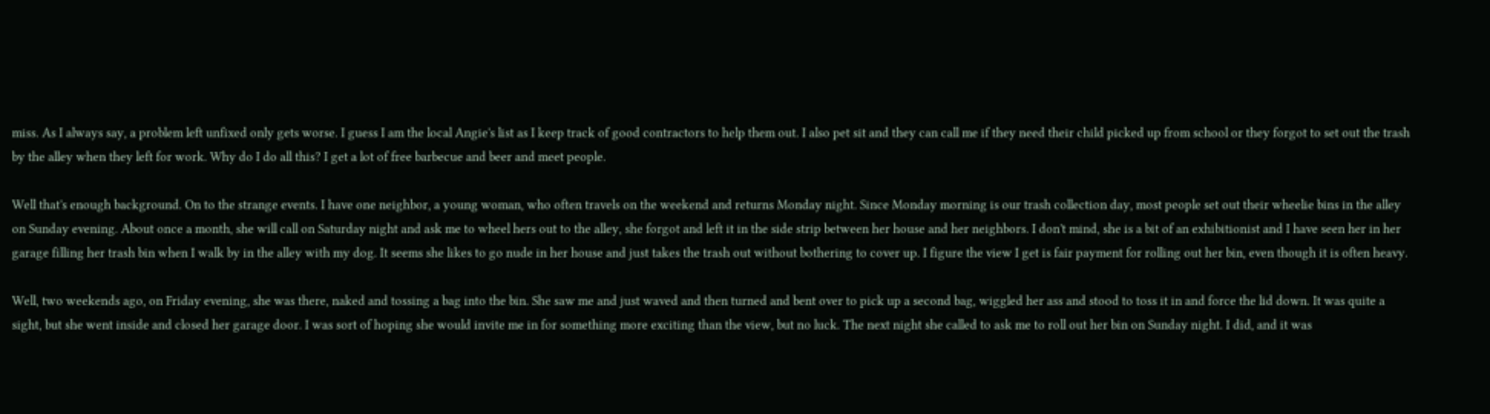miss. As I always say, a problem left unfixed only gets worse. I guess I am the local Angie's list as I keep track of good contractors to help them out. I also pet sit and they can call me if they need their child picked up from school or they forgot to set out the trash by the alley when they left for work. Why do I do all this? I get a lot of free barbecue and beer and meet people.

Well that's enough background. On to the strange events. I have one neighbor, a young woman, who often travels on the weekend and returns Monday night. Since Monday morning is our trash collection day, most people set out their wheelie bins in the alley on Sunday evening. About once a month, she will call on Saturday night and ask me to wheel hers out to the alley, she forgot and left it in the side strip between her house and her neighbors. I don't mind, she is a bit of an exhibitionist and I have seen her in her garage filling her trash bin when I walk by in the alley with my dog. It seems she likes to go nude in her house and just takes the trash out without bothering to cover up. I figure the view I get is fair payment for rolling out her bin, even though it is often heavy.

Well, two weekends ago, on Friday evening, she was there, naked and tossing a bag into the bin. She saw me and just waved and then turned and bent over to pick up a second bag, wiggled her ass and stood to toss it in and force the lid down. It was quite a sight, but she went inside and closed her garage door. I was sort of hoping she would invite me in for something more exciting than the view, but no luck. The next night she called to ask me to roll out her bin on Sunday night. I did, and it was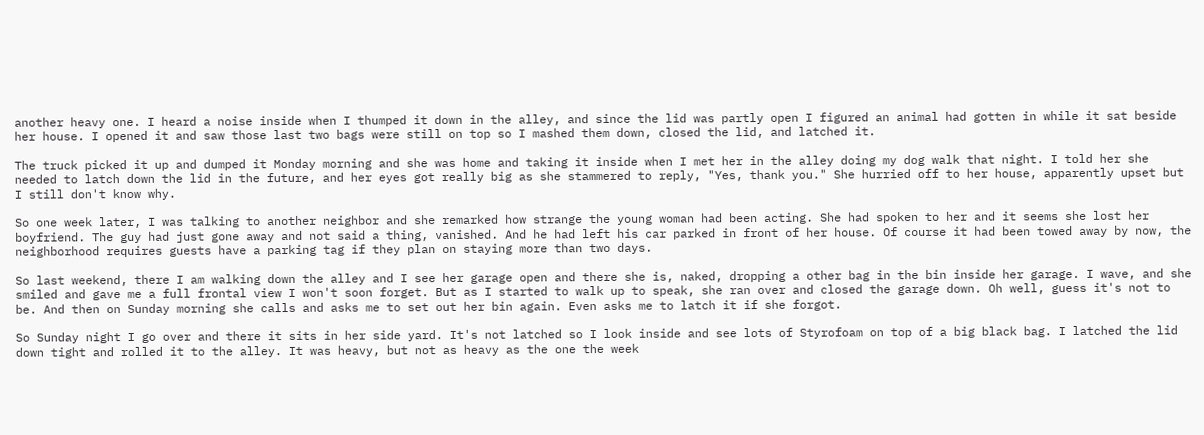another heavy one. I heard a noise inside when I thumped it down in the alley, and since the lid was partly open I figured an animal had gotten in while it sat beside her house. I opened it and saw those last two bags were still on top so I mashed them down, closed the lid, and latched it.

The truck picked it up and dumped it Monday morning and she was home and taking it inside when I met her in the alley doing my dog walk that night. I told her she needed to latch down the lid in the future, and her eyes got really big as she stammered to reply, "Yes, thank you." She hurried off to her house, apparently upset but I still don't know why.

So one week later, I was talking to another neighbor and she remarked how strange the young woman had been acting. She had spoken to her and it seems she lost her boyfriend. The guy had just gone away and not said a thing, vanished. And he had left his car parked in front of her house. Of course it had been towed away by now, the neighborhood requires guests have a parking tag if they plan on staying more than two days.

So last weekend, there I am walking down the alley and I see her garage open and there she is, naked, dropping a other bag in the bin inside her garage. I wave, and she smiled and gave me a full frontal view I won't soon forget. But as I started to walk up to speak, she ran over and closed the garage down. Oh well, guess it's not to be. And then on Sunday morning she calls and asks me to set out her bin again. Even asks me to latch it if she forgot.

So Sunday night I go over and there it sits in her side yard. It's not latched so I look inside and see lots of Styrofoam on top of a big black bag. I latched the lid down tight and rolled it to the alley. It was heavy, but not as heavy as the one the week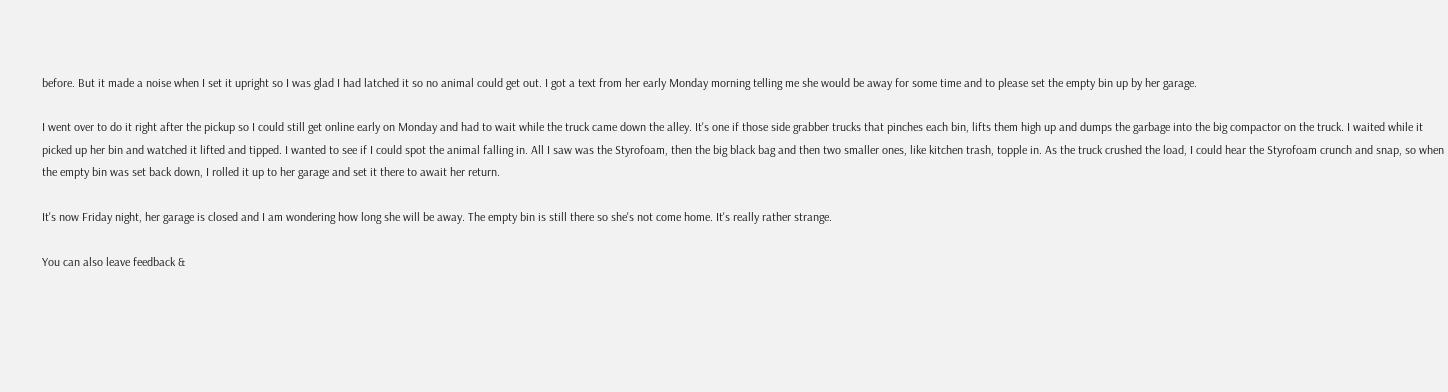before. But it made a noise when I set it upright so I was glad I had latched it so no animal could get out. I got a text from her early Monday morning telling me she would be away for some time and to please set the empty bin up by her garage.

I went over to do it right after the pickup so I could still get online early on Monday and had to wait while the truck came down the alley. It's one if those side grabber trucks that pinches each bin, lifts them high up and dumps the garbage into the big compactor on the truck. I waited while it picked up her bin and watched it lifted and tipped. I wanted to see if I could spot the animal falling in. All I saw was the Styrofoam, then the big black bag and then two smaller ones, like kitchen trash, topple in. As the truck crushed the load, I could hear the Styrofoam crunch and snap, so when the empty bin was set back down, I rolled it up to her garage and set it there to await her return.

It's now Friday night, her garage is closed and I am wondering how long she will be away. The empty bin is still there so she's not come home. It's really rather strange.

You can also leave feedback &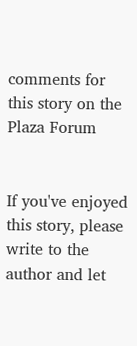comments for this story on the Plaza Forum


If you've enjoyed this story, please write to the author and let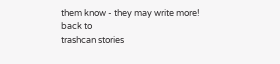them know - they may write more!
back to
trashcan stories